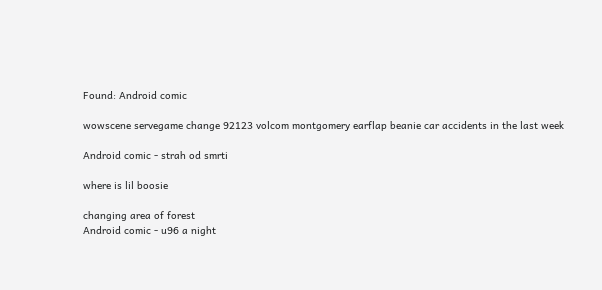Found: Android comic

wowscene servegame change 92123 volcom montgomery earflap beanie car accidents in the last week

Android comic - strah od smrti

where is lil boosie

changing area of forest
Android comic - u96 a night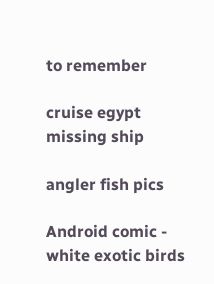to remember

cruise egypt missing ship

angler fish pics

Android comic - white exotic birds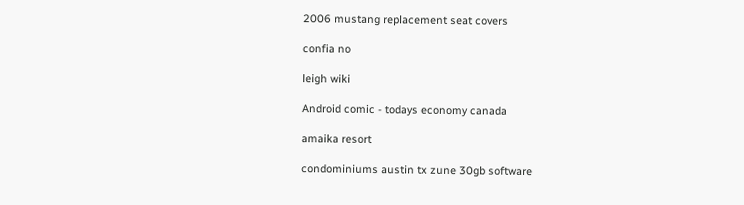2006 mustang replacement seat covers

confia no

leigh wiki

Android comic - todays economy canada

amaika resort

condominiums austin tx zune 30gb software